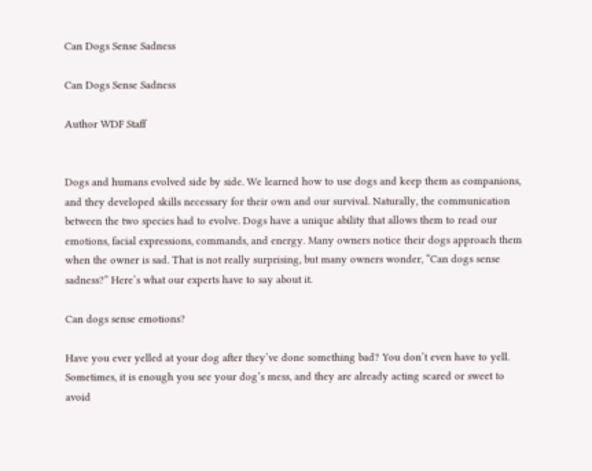Can Dogs Sense Sadness

Can Dogs Sense Sadness

Author WDF Staff


Dogs and humans evolved side by side. We learned how to use dogs and keep them as companions, and they developed skills necessary for their own and our survival. Naturally, the communication between the two species had to evolve. Dogs have a unique ability that allows them to read our emotions, facial expressions, commands, and energy. Many owners notice their dogs approach them when the owner is sad. That is not really surprising, but many owners wonder, “Can dogs sense sadness?” Here’s what our experts have to say about it.

Can dogs sense emotions?

Have you ever yelled at your dog after they’ve done something bad? You don’t even have to yell. Sometimes, it is enough you see your dog’s mess, and they are already acting scared or sweet to avoid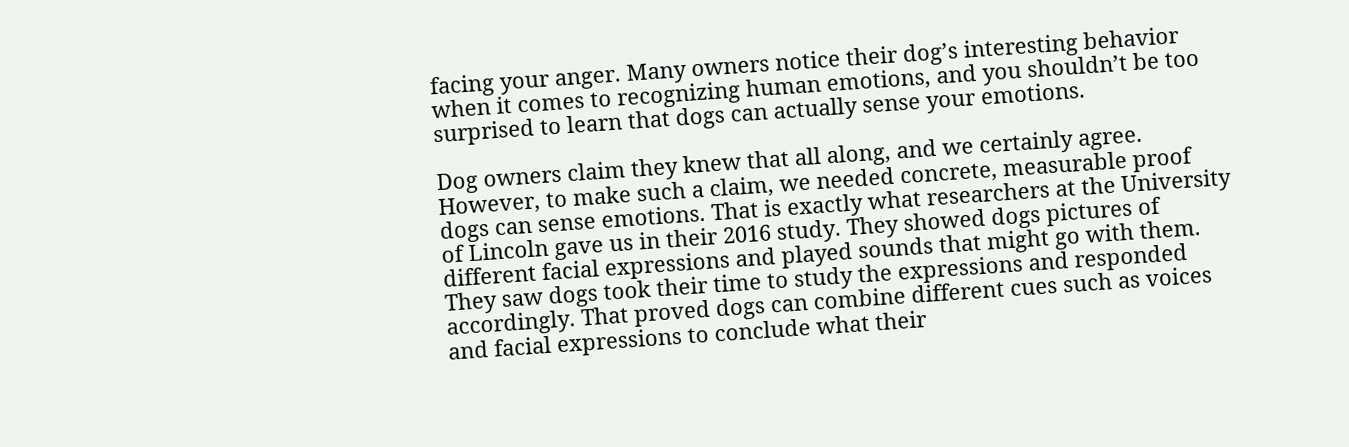facing your anger. Many owners notice their dog’s interesting behavior when it comes to recognizing human emotions, and you shouldn’t be too surprised to learn that dogs can actually sense your emotions.

Dog owners claim they knew that all along, and we certainly agree. However, to make such a claim, we needed concrete, measurable proof dogs can sense emotions. That is exactly what researchers at the University of Lincoln gave us in their 2016 study. They showed dogs pictures of different facial expressions and played sounds that might go with them. They saw dogs took their time to study the expressions and responded accordingly. That proved dogs can combine different cues such as voices and facial expressions to conclude what their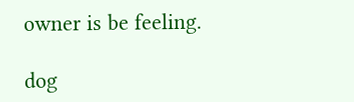owner is be feeling.

dog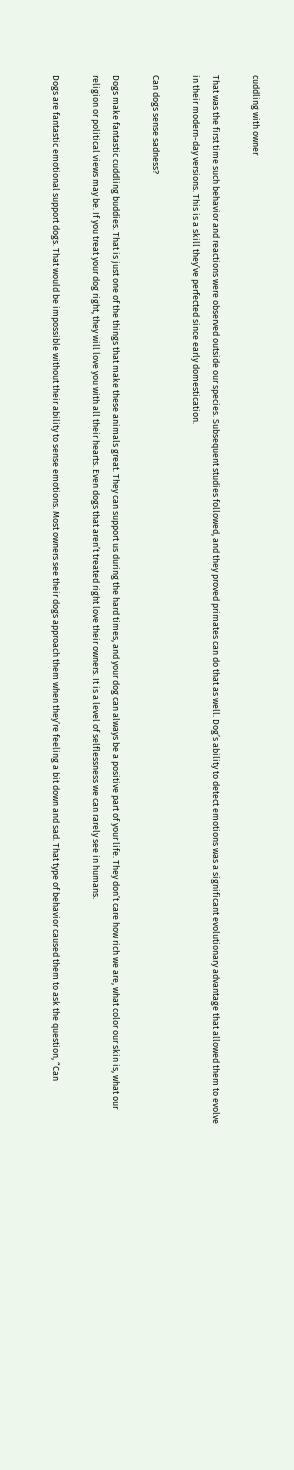cuddling with owner

That was the first time such behavior and reactions were observed outside our species. Subsequent studies followed, and they proved primates can do that as well. Dog’s ability to detect emotions was a significant evolutionary advantage that allowed them to evolve in their modern-day versions. This is a skill they’ve perfected since early domestication.

Can dogs sense sadness?

Dogs make fantastic cuddling buddies. That is just one of the things that make these animals great. They can support us during the hard times, and your dog can always be a positive part of your life. They don’t care how rich we are, what color our skin is, what our religion or political views may be. If you treat your dog right, they will love you with all their hearts. Even dogs that aren’t treated right love their owners. It is a level of selflessness we can rarely see in humans.

Dogs are fantastic emotional support dogs. That would be impossible without their ability to sense emotions. Most owners see their dogs approach them when they’re feeling a bit down and sad. That type of behavior caused them to ask the question, “Can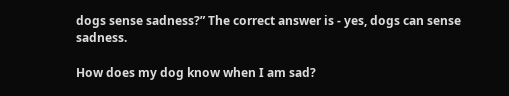dogs sense sadness?” The correct answer is - yes, dogs can sense sadness.

How does my dog know when I am sad?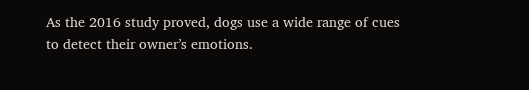As the 2016 study proved, dogs use a wide range of cues to detect their owner’s emotions.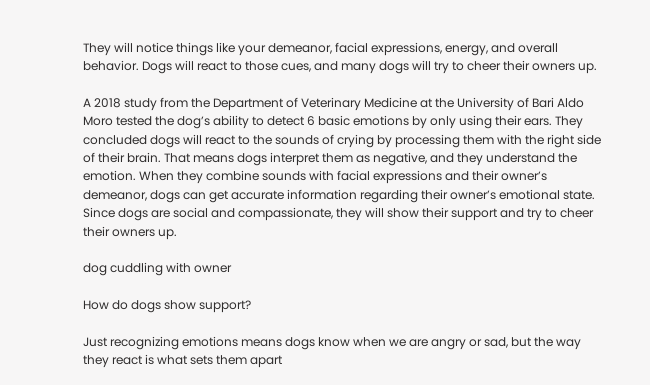They will notice things like your demeanor, facial expressions, energy, and overall behavior. Dogs will react to those cues, and many dogs will try to cheer their owners up.

A 2018 study from the Department of Veterinary Medicine at the University of Bari Aldo Moro tested the dog’s ability to detect 6 basic emotions by only using their ears. They concluded dogs will react to the sounds of crying by processing them with the right side of their brain. That means dogs interpret them as negative, and they understand the emotion. When they combine sounds with facial expressions and their owner’s demeanor, dogs can get accurate information regarding their owner’s emotional state. Since dogs are social and compassionate, they will show their support and try to cheer their owners up.

dog cuddling with owner

How do dogs show support?

Just recognizing emotions means dogs know when we are angry or sad, but the way they react is what sets them apart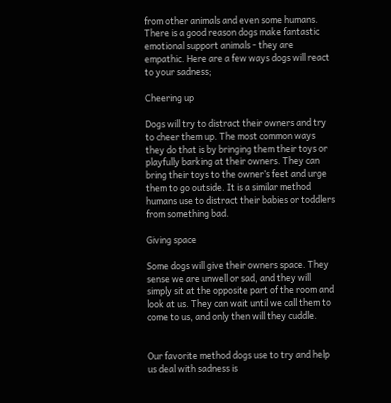from other animals and even some humans. There is a good reason dogs make fantastic emotional support animals - they are empathic. Here are a few ways dogs will react to your sadness;

Cheering up

Dogs will try to distract their owners and try to cheer them up. The most common ways they do that is by bringing them their toys or playfully barking at their owners. They can bring their toys to the owner’s feet and urge them to go outside. It is a similar method humans use to distract their babies or toddlers from something bad.

Giving space

Some dogs will give their owners space. They sense we are unwell or sad, and they will simply sit at the opposite part of the room and look at us. They can wait until we call them to come to us, and only then will they cuddle.


Our favorite method dogs use to try and help us deal with sadness is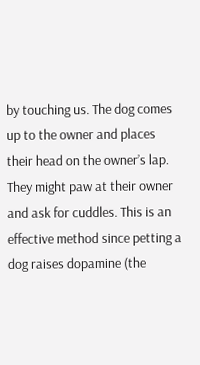by touching us. The dog comes up to the owner and places their head on the owner’s lap. They might paw at their owner and ask for cuddles. This is an effective method since petting a dog raises dopamine (the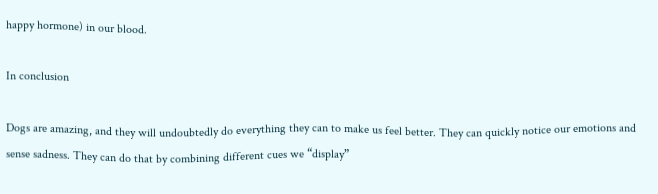happy hormone) in our blood.

In conclusion

Dogs are amazing, and they will undoubtedly do everything they can to make us feel better. They can quickly notice our emotions and sense sadness. They can do that by combining different cues we “display”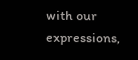with our expressions,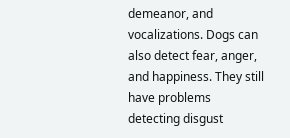demeanor, and vocalizations. Dogs can also detect fear, anger, and happiness. They still have problems detecting disgust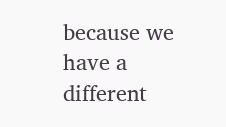because we have a different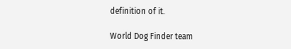definition of it.

World Dog Finder team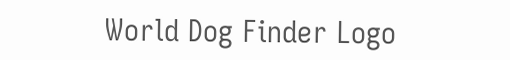World Dog Finder Logo